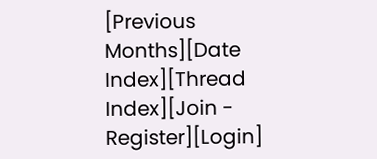[Previous Months][Date Index][Thread Index][Join - Register][Login]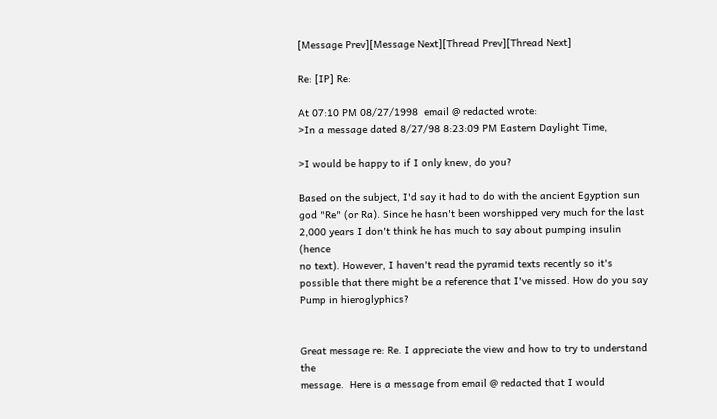[Message Prev][Message Next][Thread Prev][Thread Next]

Re: [IP] Re:

At 07:10 PM 08/27/1998  email @ redacted wrote:
>In a message dated 8/27/98 8:23:09 PM Eastern Daylight Time,

>I would be happy to if I only knew, do you?

Based on the subject, I'd say it had to do with the ancient Egyption sun
god "Re" (or Ra). Since he hasn't been worshipped very much for the last
2,000 years I don't think he has much to say about pumping insulin (hence
no text). However, I haven't read the pyramid texts recently so it's
possible that there might be a reference that I've missed. How do you say
Pump in hieroglyphics?


Great message re: Re. I appreciate the view and how to try to understand the
message.  Here is a message from email @ redacted that I would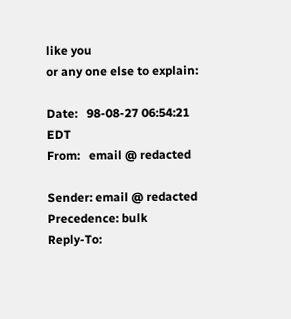like you
or any one else to explain:

Date:   98-08-27 06:54:21 EDT
From:   email @ redacted

Sender: email @ redacted
Precedence: bulk
Reply-To: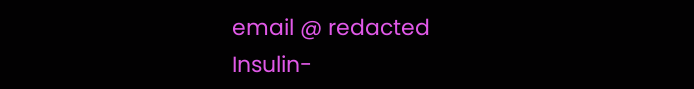email @ redacted
Insulin-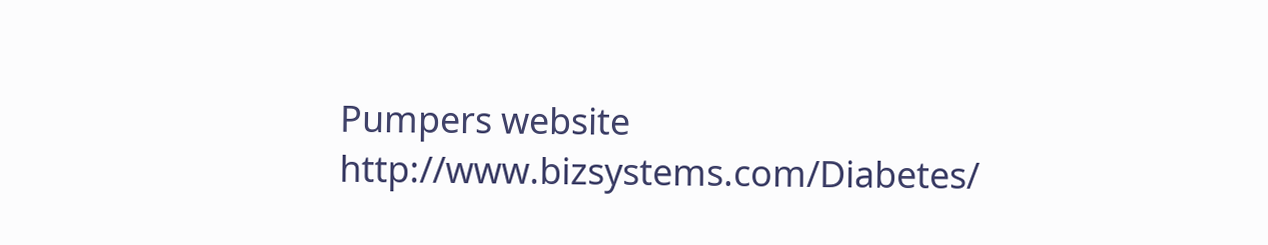Pumpers website http://www.bizsystems.com/Diabetes/